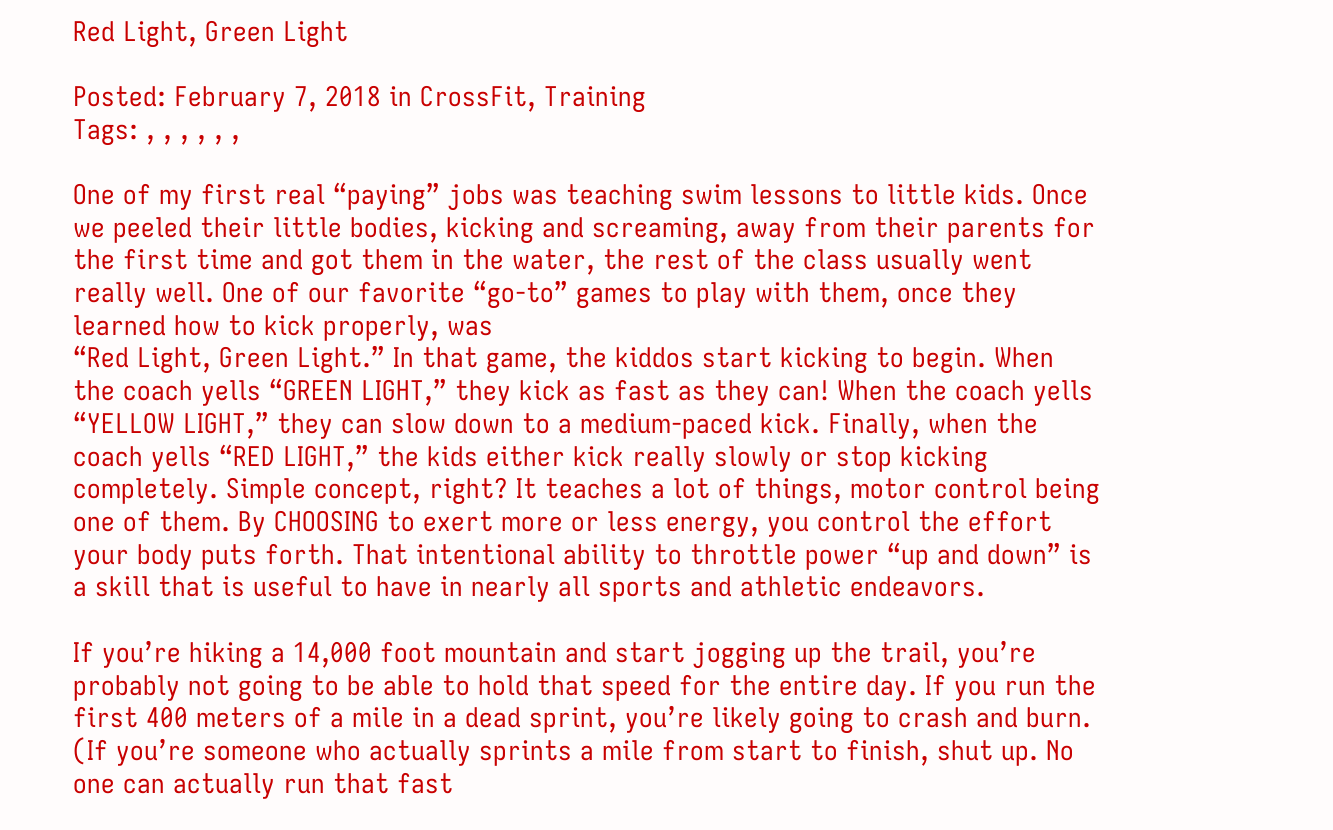Red Light, Green Light

Posted: February 7, 2018 in CrossFit, Training
Tags: , , , , , ,

One of my first real “paying” jobs was teaching swim lessons to little kids. Once we peeled their little bodies, kicking and screaming, away from their parents for the first time and got them in the water, the rest of the class usually went really well. One of our favorite “go-to” games to play with them, once they learned how to kick properly, was
“Red Light, Green Light.” In that game, the kiddos start kicking to begin. When the coach yells “GREEN LIGHT,” they kick as fast as they can! When the coach yells “YELLOW LIGHT,” they can slow down to a medium-paced kick. Finally, when the coach yells “RED LIGHT,” the kids either kick really slowly or stop kicking completely. Simple concept, right? It teaches a lot of things, motor control being one of them. By CHOOSING to exert more or less energy, you control the effort your body puts forth. That intentional ability to throttle power “up and down” is a skill that is useful to have in nearly all sports and athletic endeavors.

If you’re hiking a 14,000 foot mountain and start jogging up the trail, you’re probably not going to be able to hold that speed for the entire day. If you run the first 400 meters of a mile in a dead sprint, you’re likely going to crash and burn. (If you’re someone who actually sprints a mile from start to finish, shut up. No one can actually run that fast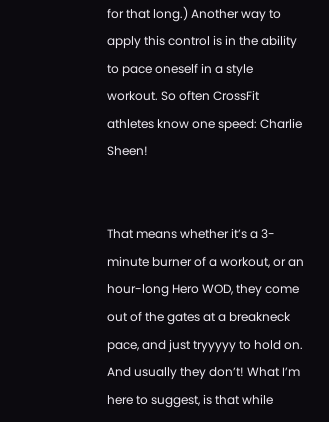for that long.) Another way to apply this control is in the ability to pace oneself in a style workout. So often CrossFit athletes know one speed: Charlie Sheen!


That means whether it’s a 3-minute burner of a workout, or an hour-long Hero WOD, they come out of the gates at a breakneck pace, and just tryyyyy to hold on. And usually they don’t! What I’m here to suggest, is that while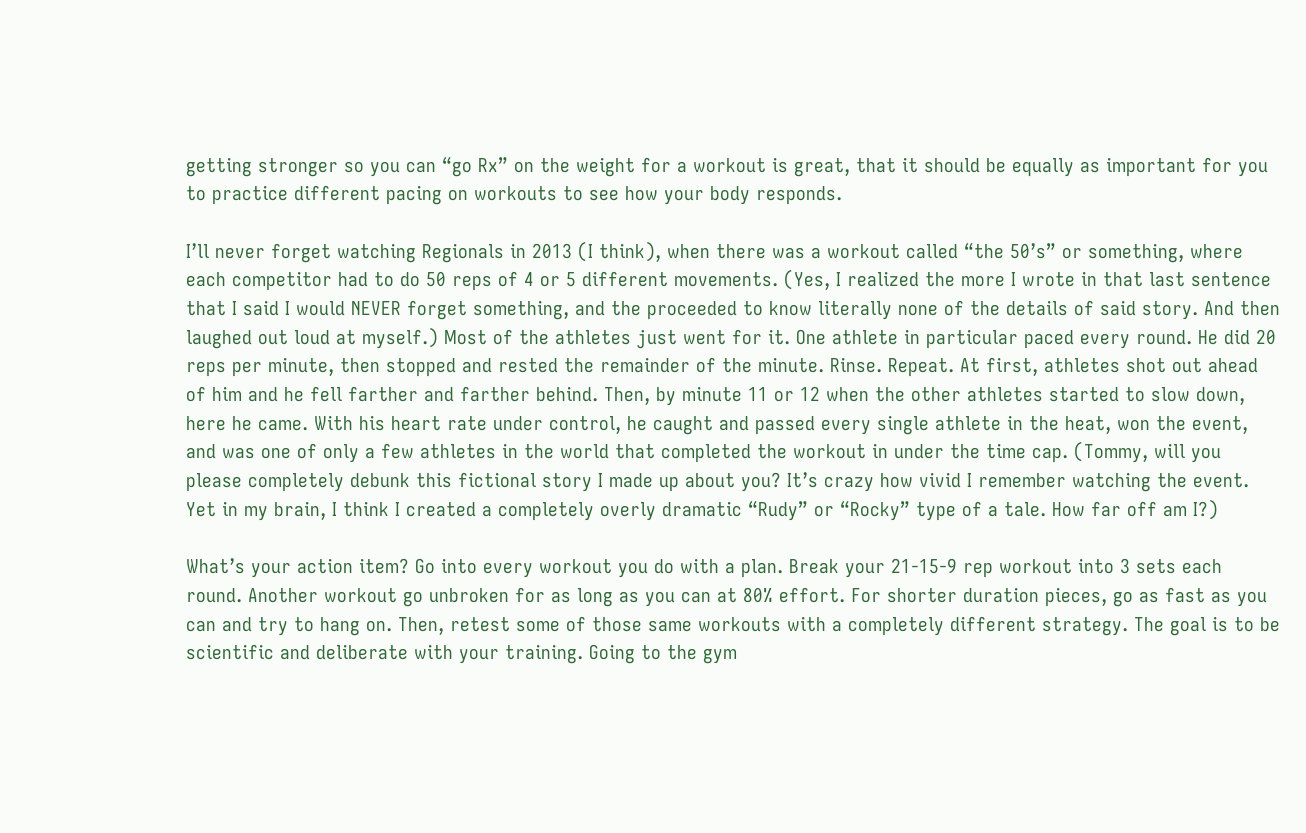getting stronger so you can “go Rx” on the weight for a workout is great, that it should be equally as important for you to practice different pacing on workouts to see how your body responds.

I’ll never forget watching Regionals in 2013 (I think), when there was a workout called “the 50’s” or something, where each competitor had to do 50 reps of 4 or 5 different movements. (Yes, I realized the more I wrote in that last sentence that I said I would NEVER forget something, and the proceeded to know literally none of the details of said story. And then laughed out loud at myself.) Most of the athletes just went for it. One athlete in particular paced every round. He did 20 reps per minute, then stopped and rested the remainder of the minute. Rinse. Repeat. At first, athletes shot out ahead of him and he fell farther and farther behind. Then, by minute 11 or 12 when the other athletes started to slow down, here he came. With his heart rate under control, he caught and passed every single athlete in the heat, won the event, and was one of only a few athletes in the world that completed the workout in under the time cap. (Tommy, will you please completely debunk this fictional story I made up about you? It’s crazy how vivid I remember watching the event. Yet in my brain, I think I created a completely overly dramatic “Rudy” or “Rocky” type of a tale. How far off am I?)

What’s your action item? Go into every workout you do with a plan. Break your 21-15-9 rep workout into 3 sets each round. Another workout go unbroken for as long as you can at 80% effort. For shorter duration pieces, go as fast as you can and try to hang on. Then, retest some of those same workouts with a completely different strategy. The goal is to be scientific and deliberate with your training. Going to the gym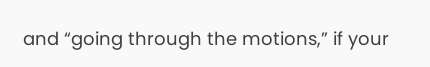and “going through the motions,” if your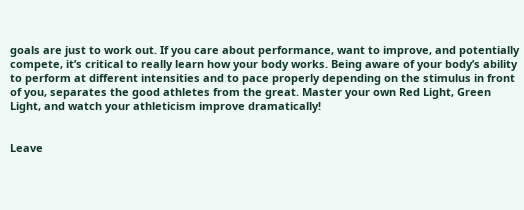goals are just to work out. If you care about performance, want to improve, and potentially compete, it’s critical to really learn how your body works. Being aware of your body’s ability to perform at different intensities and to pace properly depending on the stimulus in front of you, separates the good athletes from the great. Master your own Red Light, Green Light, and watch your athleticism improve dramatically!


Leave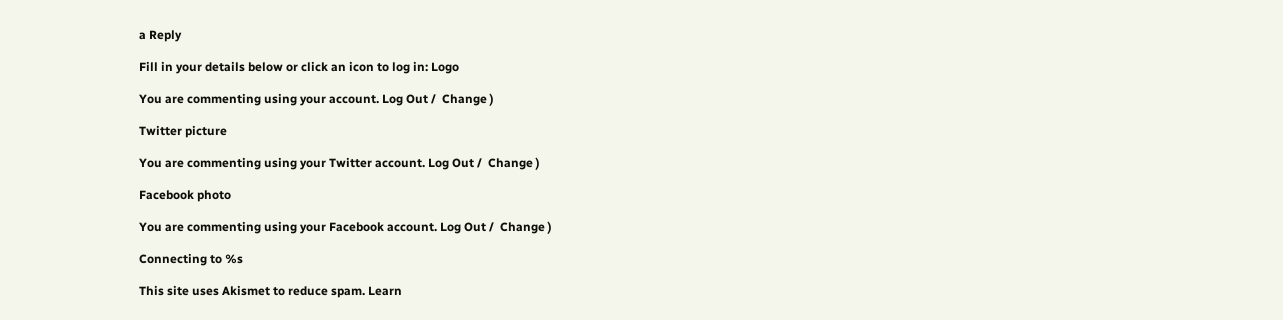a Reply

Fill in your details below or click an icon to log in: Logo

You are commenting using your account. Log Out /  Change )

Twitter picture

You are commenting using your Twitter account. Log Out /  Change )

Facebook photo

You are commenting using your Facebook account. Log Out /  Change )

Connecting to %s

This site uses Akismet to reduce spam. Learn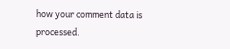how your comment data is processed.